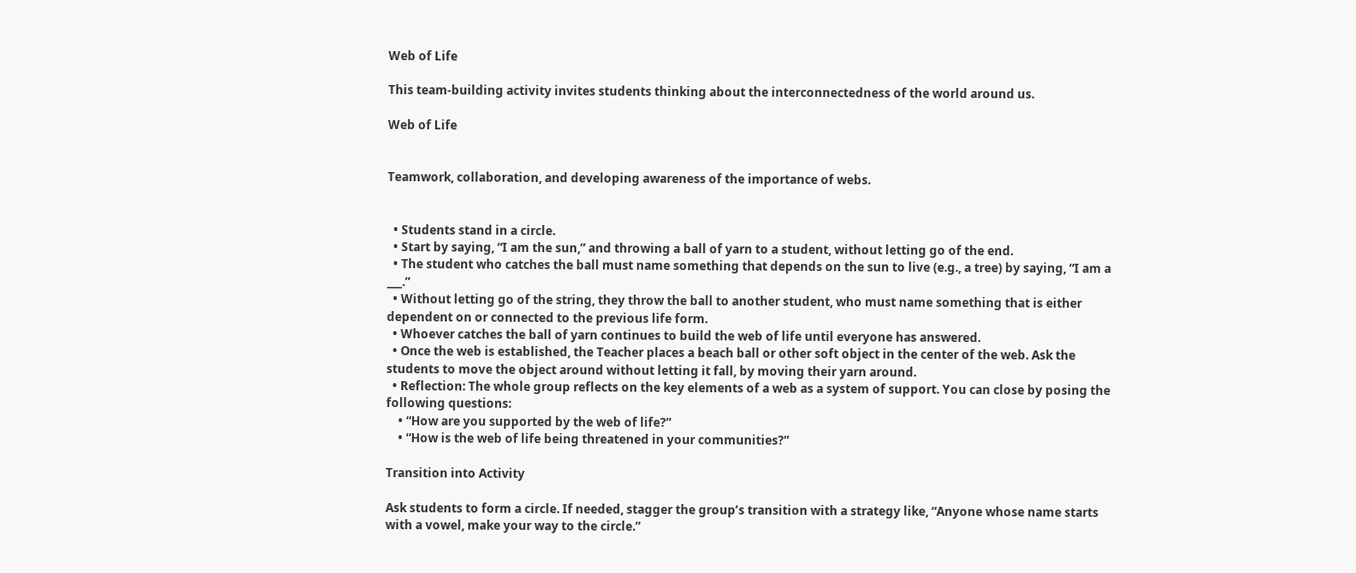Web of Life

This team-building activity invites students thinking about the interconnectedness of the world around us.

Web of Life


Teamwork, collaboration, and developing awareness of the importance of webs.


  • Students stand in a circle.
  • Start by saying, “I am the sun,” and throwing a ball of yarn to a student, without letting go of the end.
  • The student who catches the ball must name something that depends on the sun to live (e.g., a tree) by saying, “I am a ___.”
  • Without letting go of the string, they throw the ball to another student, who must name something that is either dependent on or connected to the previous life form.
  • Whoever catches the ball of yarn continues to build the web of life until everyone has answered.
  • Once the web is established, the Teacher places a beach ball or other soft object in the center of the web. Ask the students to move the object around without letting it fall, by moving their yarn around.
  • Reflection: The whole group reflects on the key elements of a web as a system of support. You can close by posing the following questions:
    • “How are you supported by the web of life?”
    • “How is the web of life being threatened in your communities?”

Transition into Activity

Ask students to form a circle. If needed, stagger the group’s transition with a strategy like, “Anyone whose name starts with a vowel, make your way to the circle.”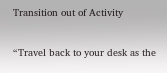Transition out of Activity

“Travel back to your desk as the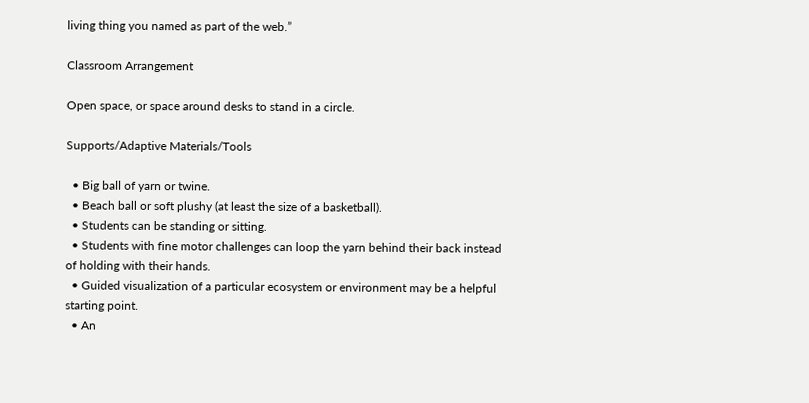living thing you named as part of the web.”

Classroom Arrangement

Open space, or space around desks to stand in a circle.

Supports/Adaptive Materials/Tools

  • Big ball of yarn or twine.
  • Beach ball or soft plushy (at least the size of a basketball).
  • Students can be standing or sitting.
  • Students with fine motor challenges can loop the yarn behind their back instead of holding with their hands.
  • Guided visualization of a particular ecosystem or environment may be a helpful starting point.
  • An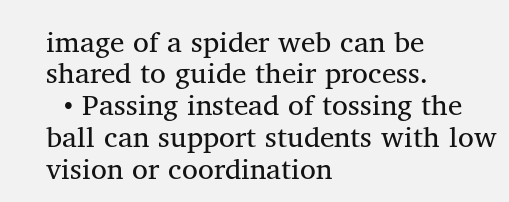image of a spider web can be shared to guide their process.
  • Passing instead of tossing the ball can support students with low vision or coordination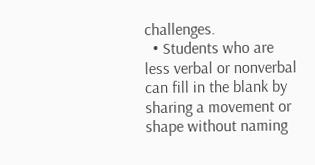challenges.
  • Students who are less verbal or nonverbal can fill in the blank by sharing a movement or shape without naming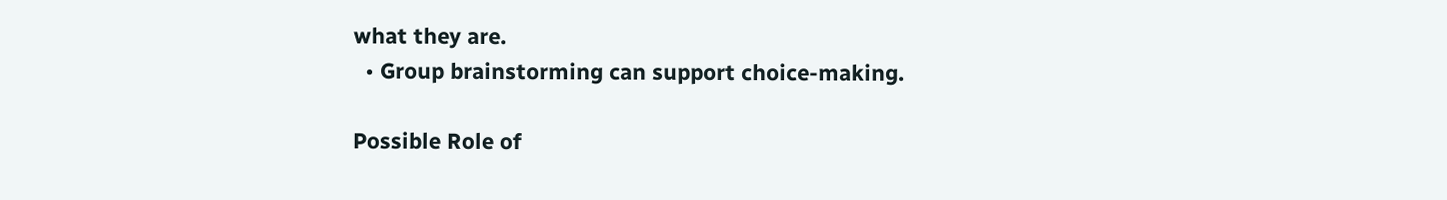what they are.
  • Group brainstorming can support choice-making.

Possible Role of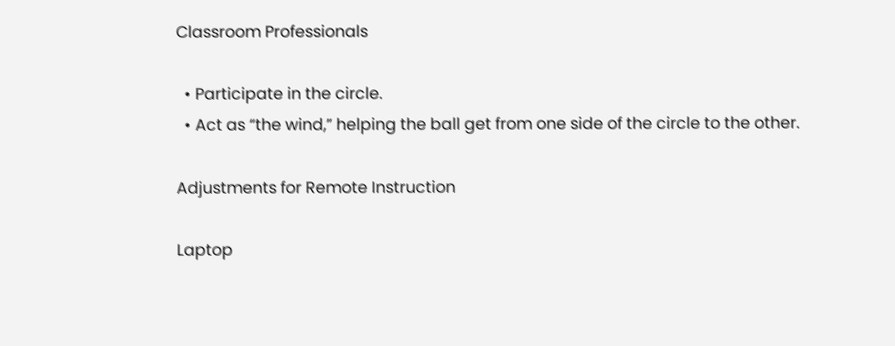Classroom Professionals

  • Participate in the circle.
  • Act as “the wind,” helping the ball get from one side of the circle to the other.

Adjustments for Remote Instruction

Laptop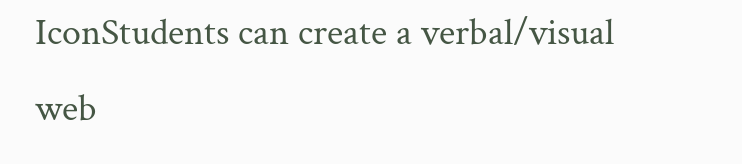IconStudents can create a verbal/visual web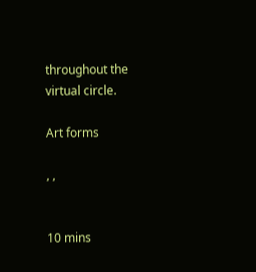throughout the virtual circle.

Art forms

, ,


10 mins